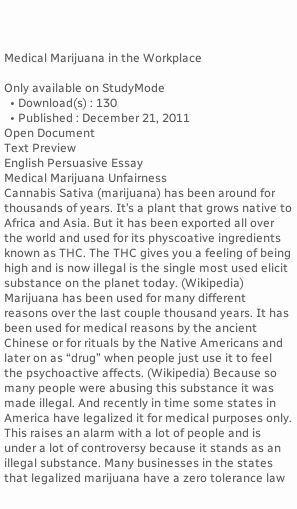Medical Marijuana in the Workplace

Only available on StudyMode
  • Download(s) : 130
  • Published : December 21, 2011
Open Document
Text Preview
English Persuasive Essay
Medical Marijuana Unfairness
Cannabis Sativa (marijuana) has been around for thousands of years. It’s a plant that grows native to Africa and Asia. But it has been exported all over the world and used for its physcoative ingredients known as THC. The THC gives you a feeling of being high and is now illegal is the single most used elicit substance on the planet today. (Wikipedia) Marijuana has been used for many different reasons over the last couple thousand years. It has been used for medical reasons by the ancient Chinese or for rituals by the Native Americans and later on as “drug” when people just use it to feel the psychoactive affects. (Wikipedia) Because so many people were abusing this substance it was made illegal. And recently in time some states in America have legalized it for medical purposes only. This raises an alarm with a lot of people and is under a lot of controversy because it stands as an illegal substance. Many businesses in the states that legalized marijuana have a zero tolerance law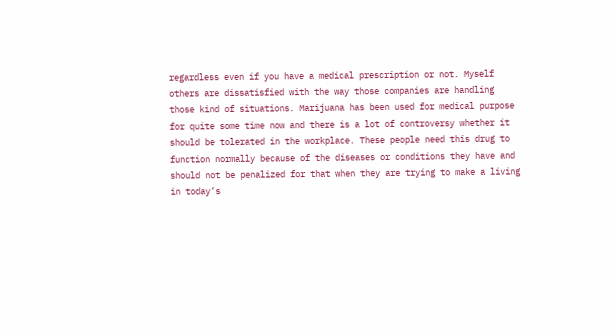regardless even if you have a medical prescription or not. Myself others are dissatisfied with the way those companies are handling those kind of situations. Marijuana has been used for medical purpose for quite some time now and there is a lot of controversy whether it should be tolerated in the workplace. These people need this drug to function normally because of the diseases or conditions they have and should not be penalized for that when they are trying to make a living in today’s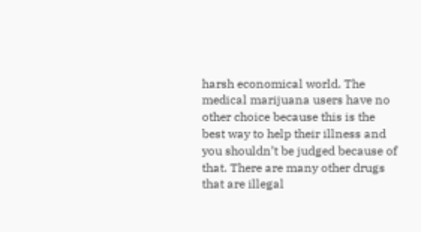harsh economical world. The medical marijuana users have no other choice because this is the best way to help their illness and you shouldn’t be judged because of that. There are many other drugs that are illegal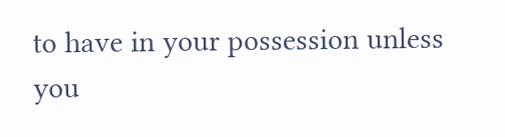to have in your possession unless you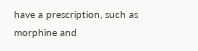have a prescription, such as morphine and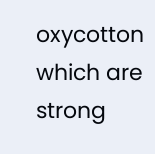oxycotton which are strong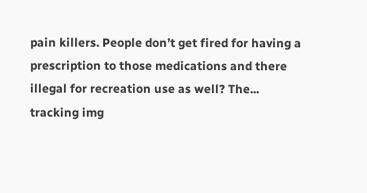pain killers. People don’t get fired for having a prescription to those medications and there illegal for recreation use as well? The...
tracking img